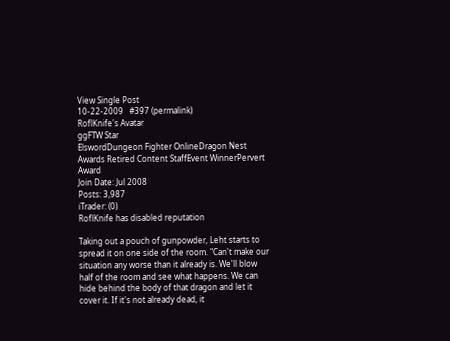View Single Post
10-22-2009   #397 (permalink)
RoflKnife's Avatar
ggFTW Star
ElswordDungeon Fighter OnlineDragon Nest
Awards Retired Content StaffEvent WinnerPervert Award
Join Date: Jul 2008
Posts: 3,987
iTrader: (0)
RoflKnife has disabled reputation

Taking out a pouch of gunpowder, Leht starts to spread it on one side of the room. "Can't make our situation any worse than it already is. We'll blow half of the room and see what happens. We can hide behind the body of that dragon and let it cover it. If it's not already dead, it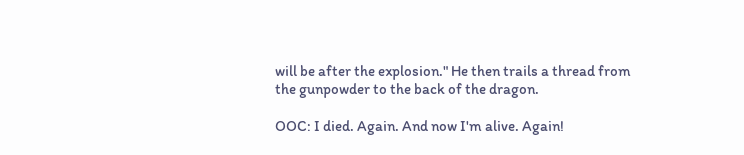will be after the explosion." He then trails a thread from the gunpowder to the back of the dragon.

OOC: I died. Again. And now I'm alive. Again!